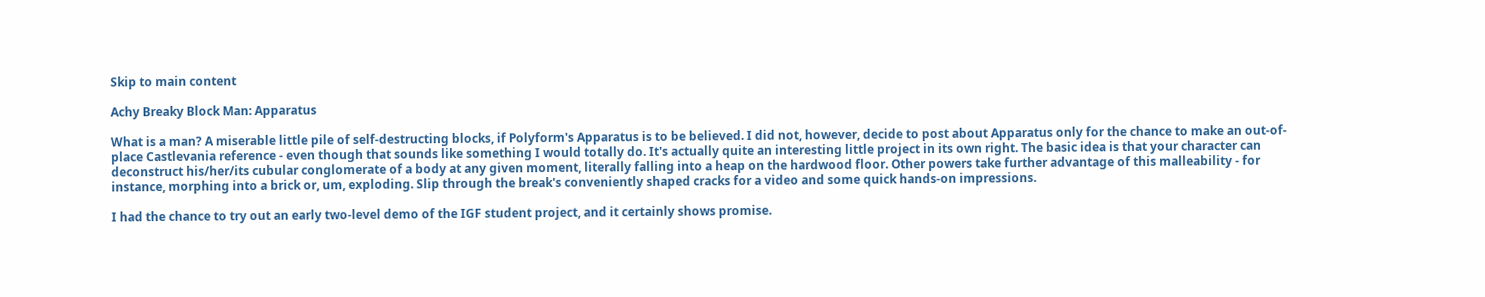Skip to main content

Achy Breaky Block Man: Apparatus

What is a man? A miserable little pile of self-destructing blocks, if Polyform's Apparatus is to be believed. I did not, however, decide to post about Apparatus only for the chance to make an out-of-place Castlevania reference - even though that sounds like something I would totally do. It's actually quite an interesting little project in its own right. The basic idea is that your character can deconstruct his/her/its cubular conglomerate of a body at any given moment, literally falling into a heap on the hardwood floor. Other powers take further advantage of this malleability - for instance, morphing into a brick or, um, exploding. Slip through the break's conveniently shaped cracks for a video and some quick hands-on impressions.

I had the chance to try out an early two-level demo of the IGF student project, and it certainly shows promise.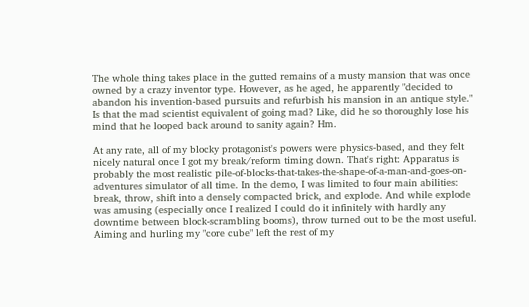The whole thing takes place in the gutted remains of a musty mansion that was once owned by a crazy inventor type. However, as he aged, he apparently "decided to abandon his invention-based pursuits and refurbish his mansion in an antique style." Is that the mad scientist equivalent of going mad? Like, did he so thoroughly lose his mind that he looped back around to sanity again? Hm.

At any rate, all of my blocky protagonist's powers were physics-based, and they felt nicely natural once I got my break/reform timing down. That's right: Apparatus is probably the most realistic pile-of-blocks-that-takes-the-shape-of-a-man-and-goes-on-adventures simulator of all time. In the demo, I was limited to four main abilities: break, throw, shift into a densely compacted brick, and explode. And while explode was amusing (especially once I realized I could do it infinitely with hardly any downtime between block-scrambling booms), throw turned out to be the most useful. Aiming and hurling my "core cube" left the rest of my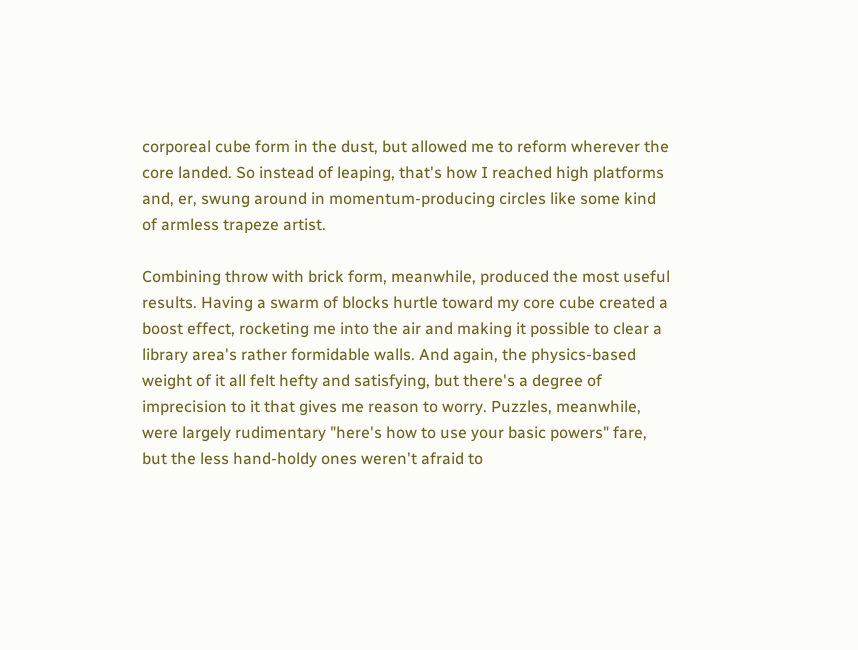corporeal cube form in the dust, but allowed me to reform wherever the core landed. So instead of leaping, that's how I reached high platforms and, er, swung around in momentum-producing circles like some kind of armless trapeze artist.

Combining throw with brick form, meanwhile, produced the most useful results. Having a swarm of blocks hurtle toward my core cube created a boost effect, rocketing me into the air and making it possible to clear a library area's rather formidable walls. And again, the physics-based weight of it all felt hefty and satisfying, but there's a degree of imprecision to it that gives me reason to worry. Puzzles, meanwhile, were largely rudimentary "here's how to use your basic powers" fare, but the less hand-holdy ones weren't afraid to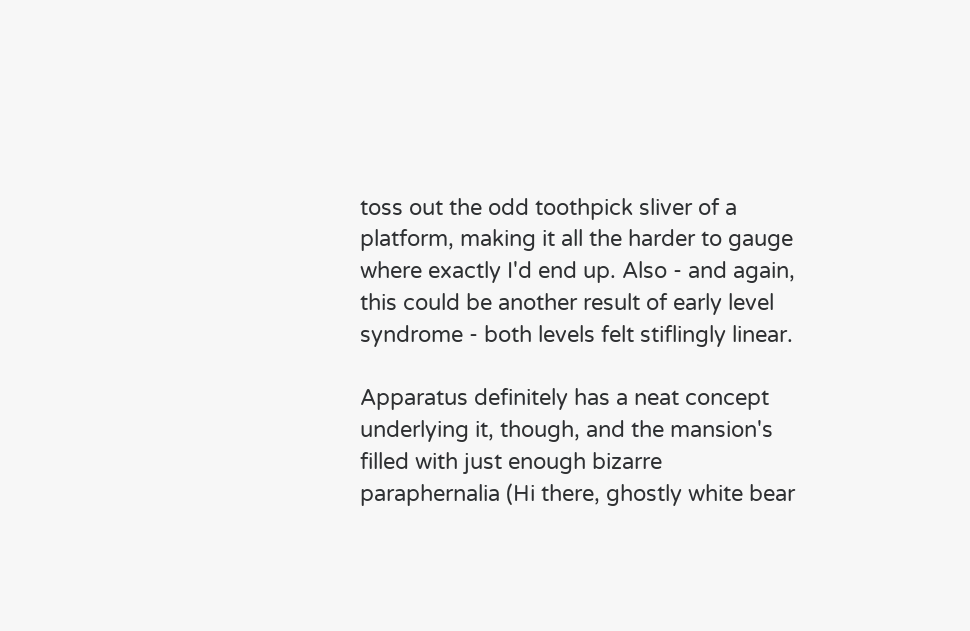toss out the odd toothpick sliver of a platform, making it all the harder to gauge where exactly I'd end up. Also - and again, this could be another result of early level syndrome - both levels felt stiflingly linear.

Apparatus definitely has a neat concept underlying it, though, and the mansion's filled with just enough bizarre paraphernalia (Hi there, ghostly white bear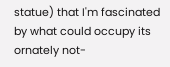statue) that I'm fascinated by what could occupy its ornately not-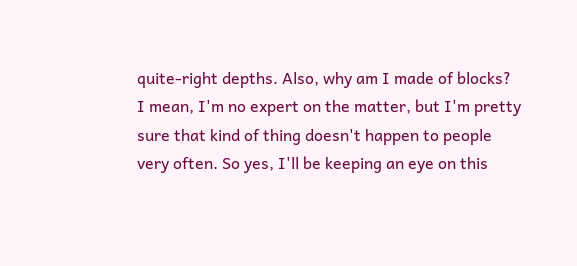quite-right depths. Also, why am I made of blocks? I mean, I'm no expert on the matter, but I'm pretty sure that kind of thing doesn't happen to people very often. So yes, I'll be keeping an eye on this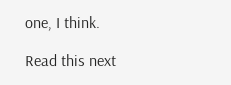one, I think.

Read this next